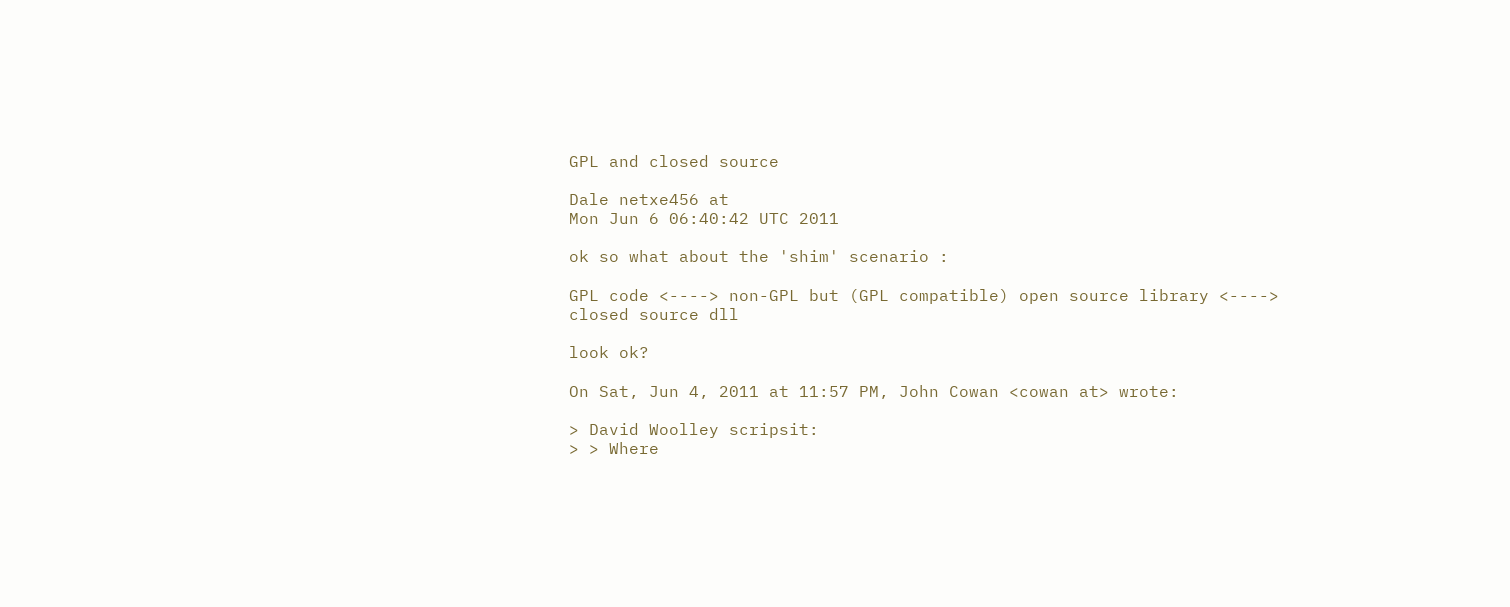GPL and closed source

Dale netxe456 at
Mon Jun 6 06:40:42 UTC 2011

ok so what about the 'shim' scenario :

GPL code <----> non-GPL but (GPL compatible) open source library <---->
closed source dll

look ok?

On Sat, Jun 4, 2011 at 11:57 PM, John Cowan <cowan at> wrote:

> David Woolley scripsit:
> > Where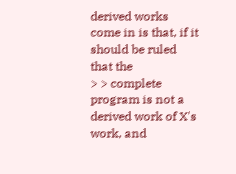derived works come in is that, if it should be ruled that the
> > complete program is not a derived work of X's work, and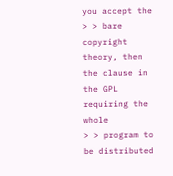you accept the
> > bare copyright theory, then the clause in the GPL requiring the whole
> > program to be distributed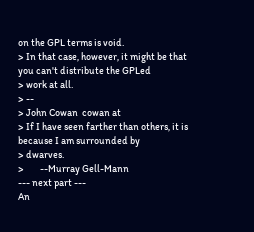on the GPL terms is void.
> In that case, however, it might be that you can't distribute the GPLed
> work at all.
> --
> John Cowan  cowan at
> If I have seen farther than others, it is because I am surrounded by
> dwarves.
>        --Murray Gell-Mann
--- next part ---
An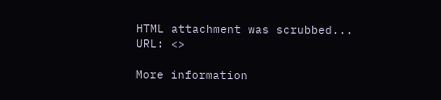HTML attachment was scrubbed...
URL: <>

More information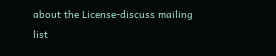about the License-discuss mailing list